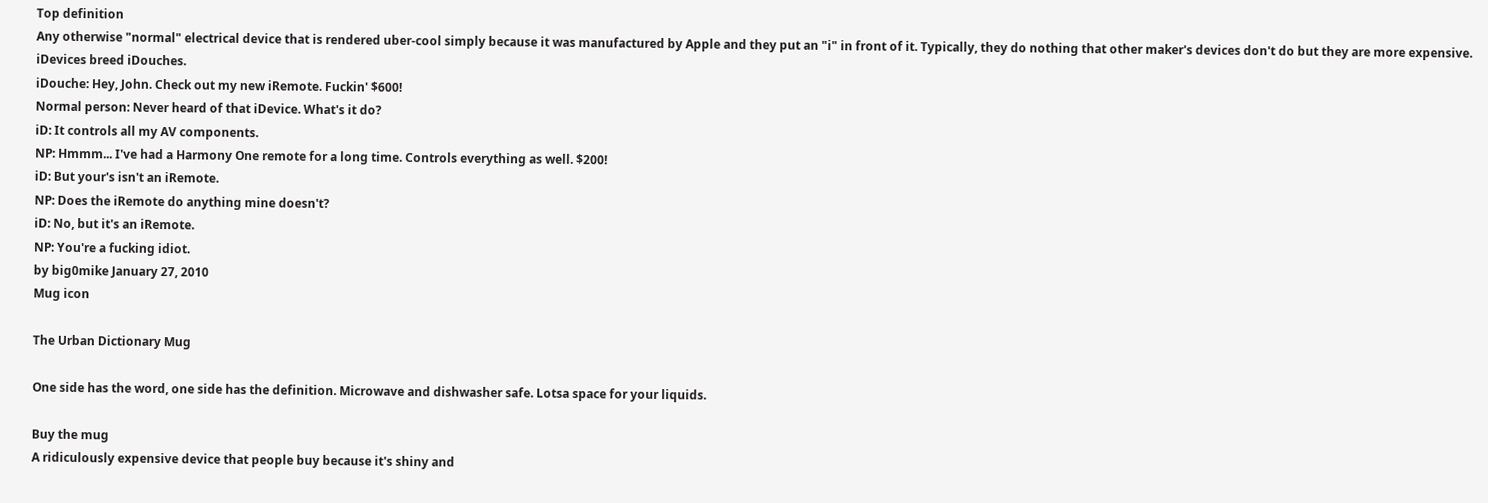Top definition
Any otherwise "normal" electrical device that is rendered uber-cool simply because it was manufactured by Apple and they put an "i" in front of it. Typically, they do nothing that other maker's devices don't do but they are more expensive. iDevices breed iDouches.
iDouche: Hey, John. Check out my new iRemote. Fuckin' $600!
Normal person: Never heard of that iDevice. What's it do?
iD: It controls all my AV components.
NP: Hmmm... I've had a Harmony One remote for a long time. Controls everything as well. $200!
iD: But your's isn't an iRemote.
NP: Does the iRemote do anything mine doesn't?
iD: No, but it's an iRemote.
NP: You're a fucking idiot.
by big0mike January 27, 2010
Mug icon

The Urban Dictionary Mug

One side has the word, one side has the definition. Microwave and dishwasher safe. Lotsa space for your liquids.

Buy the mug
A ridiculously expensive device that people buy because it's shiny and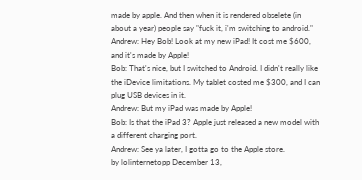made by apple. And then when it is rendered obselete (in about a year) people say "fuck it, i'm switching to android."
Andrew: Hey Bob! Look at my new iPad! It cost me $600, and it's made by Apple!
Bob: That's nice, but I switched to Android. I didn't really like the iDevice limitations. My tablet costed me $300, and I can plug USB devices in it.
Andrew: But my iPad was made by Apple!
Bob: Is that the iPad 3? Apple just released a new model with a different charging port.
Andrew: See ya later, I gotta go to the Apple store.
by lolinternetopp December 13,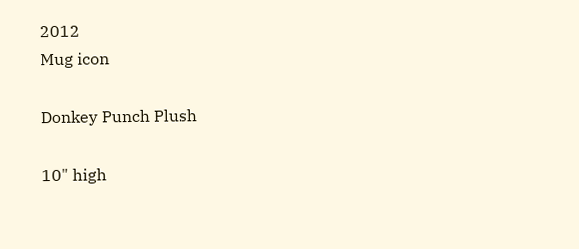2012
Mug icon

Donkey Punch Plush

10" high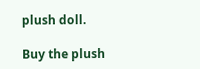plush doll.

Buy the plush